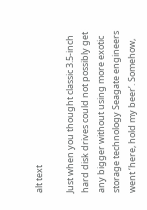alt text

Just when you thought classic 3.5-inch hard disk drives could not possibly get any bigger without using more exotic storage technology Seagate engineers went ‘here, hold my beer’. Somehow,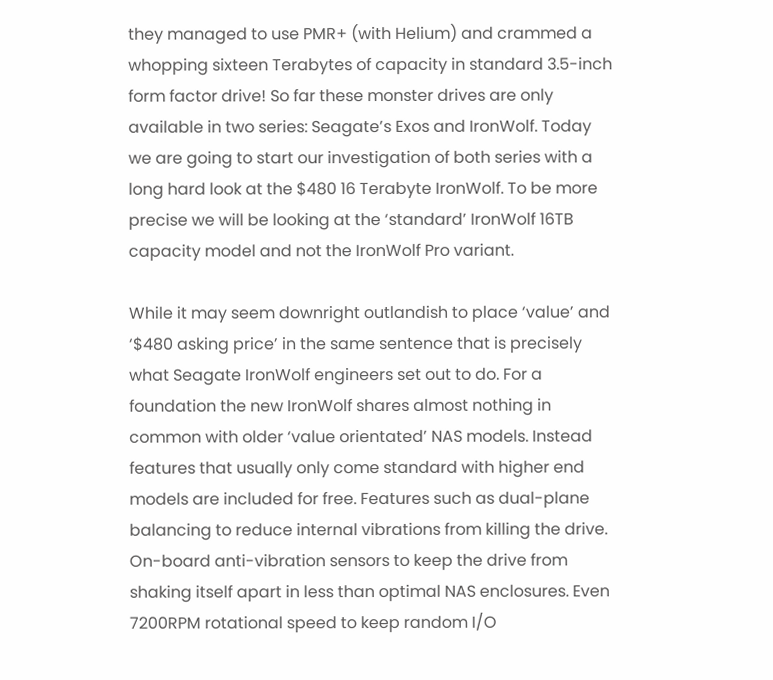they managed to use PMR+ (with Helium) and crammed a whopping sixteen Terabytes of capacity in standard 3.5-inch form factor drive! So far these monster drives are only available in two series: Seagate’s Exos and IronWolf. Today we are going to start our investigation of both series with a long hard look at the $480 16 Terabyte IronWolf. To be more precise we will be looking at the ‘standard’ IronWolf 16TB capacity model and not the IronWolf Pro variant.

While it may seem downright outlandish to place ‘value’ and ‘$480 asking price’ in the same sentence that is precisely what Seagate IronWolf engineers set out to do. For a foundation the new IronWolf shares almost nothing in common with older ‘value orientated’ NAS models. Instead features that usually only come standard with higher end models are included for free. Features such as dual-plane balancing to reduce internal vibrations from killing the drive. On-board anti-vibration sensors to keep the drive from shaking itself apart in less than optimal NAS enclosures. Even 7200RPM rotational speed to keep random I/O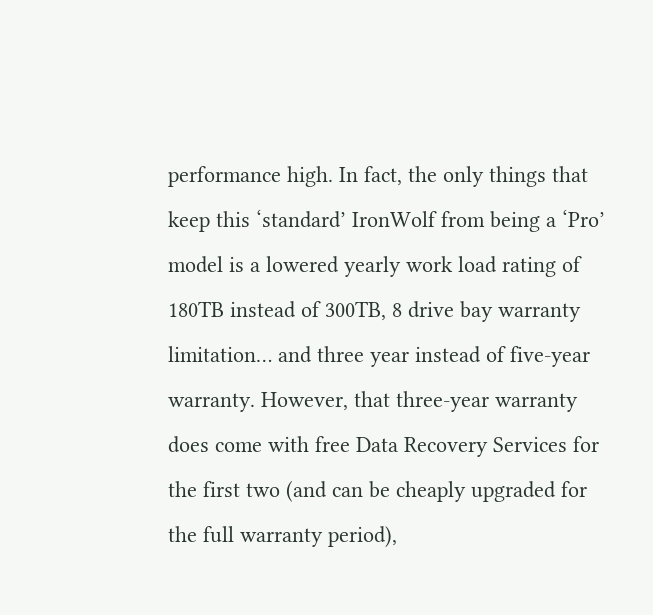performance high. In fact, the only things that keep this ‘standard’ IronWolf from being a ‘Pro’ model is a lowered yearly work load rating of 180TB instead of 300TB, 8 drive bay warranty limitation… and three year instead of five-year warranty. However, that three-year warranty does come with free Data Recovery Services for the first two (and can be cheaply upgraded for the full warranty period),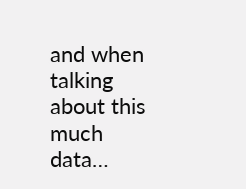and when talking about this much data…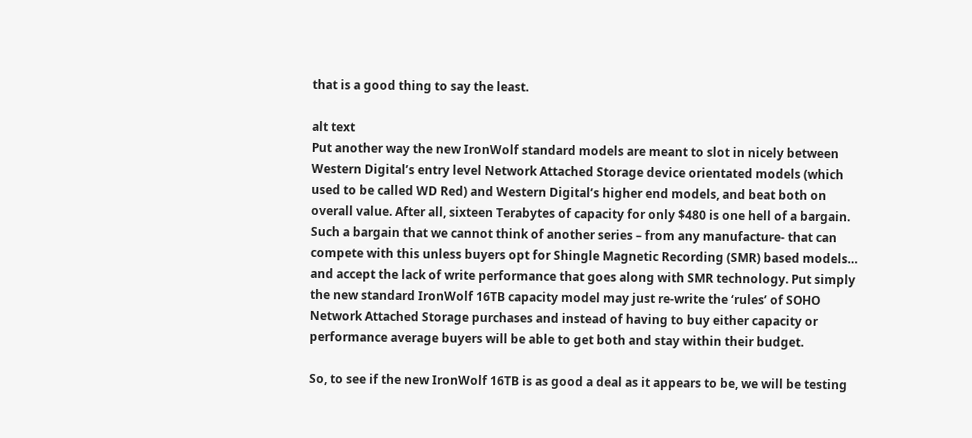that is a good thing to say the least.

alt text
Put another way the new IronWolf standard models are meant to slot in nicely between Western Digital’s entry level Network Attached Storage device orientated models (which used to be called WD Red) and Western Digital’s higher end models, and beat both on overall value. After all, sixteen Terabytes of capacity for only $480 is one hell of a bargain. Such a bargain that we cannot think of another series – from any manufacture- that can compete with this unless buyers opt for Shingle Magnetic Recording (SMR) based models… and accept the lack of write performance that goes along with SMR technology. Put simply the new standard IronWolf 16TB capacity model may just re-write the ‘rules’ of SOHO Network Attached Storage purchases and instead of having to buy either capacity or performance average buyers will be able to get both and stay within their budget.

So, to see if the new IronWolf 16TB is as good a deal as it appears to be, we will be testing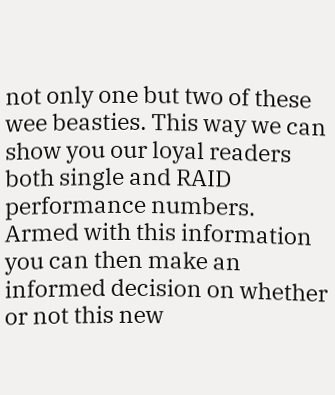not only one but two of these wee beasties. This way we can show you our loyal readers both single and RAID performance numbers. Armed with this information you can then make an informed decision on whether or not this new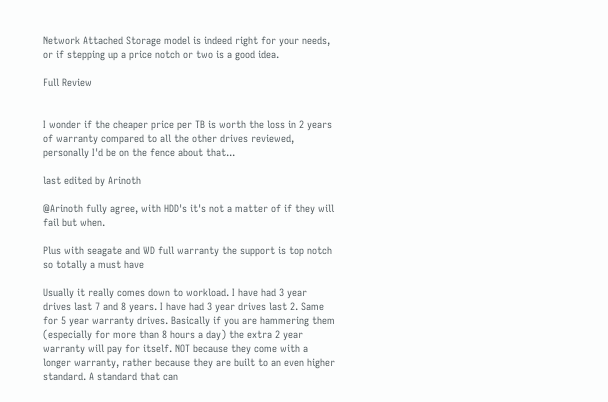Network Attached Storage model is indeed right for your needs, or if stepping up a price notch or two is a good idea.

Full Review


I wonder if the cheaper price per TB is worth the loss in 2 years of warranty compared to all the other drives reviewed, personally I'd be on the fence about that...

last edited by Arinoth

@Arinoth fully agree, with HDD's it's not a matter of if they will fail but when.

Plus with seagate and WD full warranty the support is top notch so totally a must have

Usually it really comes down to workload. I have had 3 year drives last 7 and 8 years. I have had 3 year drives last 2. Same for 5 year warranty drives. Basically if you are hammering them (especially for more than 8 hours a day) the extra 2 year warranty will pay for itself. NOT because they come with a longer warranty, rather because they are built to an even higher standard. A standard that can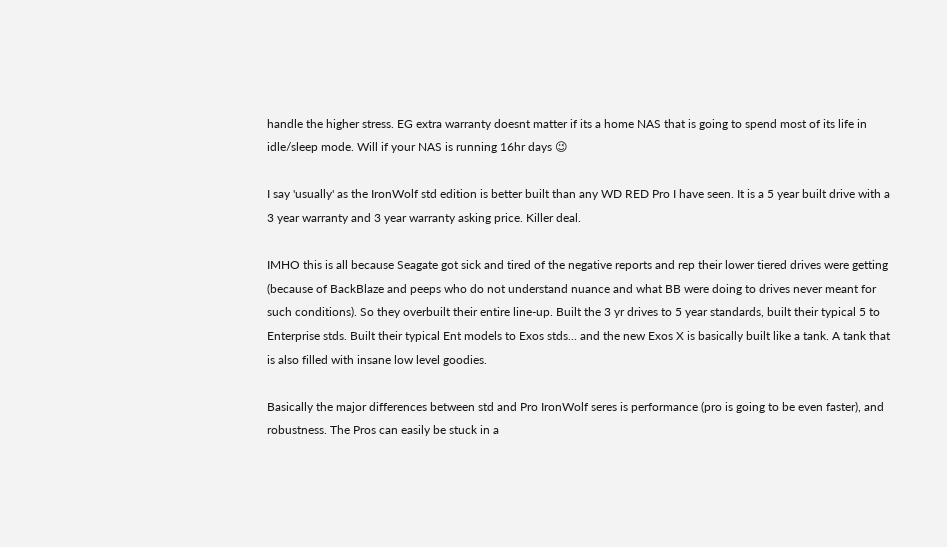handle the higher stress. EG extra warranty doesnt matter if its a home NAS that is going to spend most of its life in idle/sleep mode. Will if your NAS is running 16hr days 😉

I say 'usually' as the IronWolf std edition is better built than any WD RED Pro I have seen. It is a 5 year built drive with a 3 year warranty and 3 year warranty asking price. Killer deal.

IMHO this is all because Seagate got sick and tired of the negative reports and rep their lower tiered drives were getting (because of BackBlaze and peeps who do not understand nuance and what BB were doing to drives never meant for such conditions). So they overbuilt their entire line-up. Built the 3 yr drives to 5 year standards, built their typical 5 to Enterprise stds. Built their typical Ent models to Exos stds... and the new Exos X is basically built like a tank. A tank that is also filled with insane low level goodies.

Basically the major differences between std and Pro IronWolf seres is performance (pro is going to be even faster), and robustness. The Pros can easily be stuck in a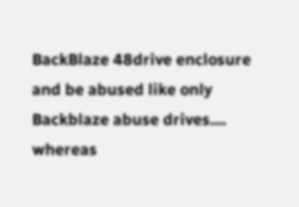BackBlaze 48drive enclosure and be abused like only Backblaze abuse drives.... whereas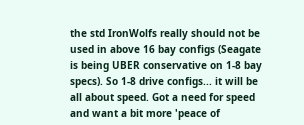the std IronWolfs really should not be used in above 16 bay configs (Seagate is being UBER conservative on 1-8 bay specs). So 1-8 drive configs... it will be all about speed. Got a need for speed and want a bit more 'peace of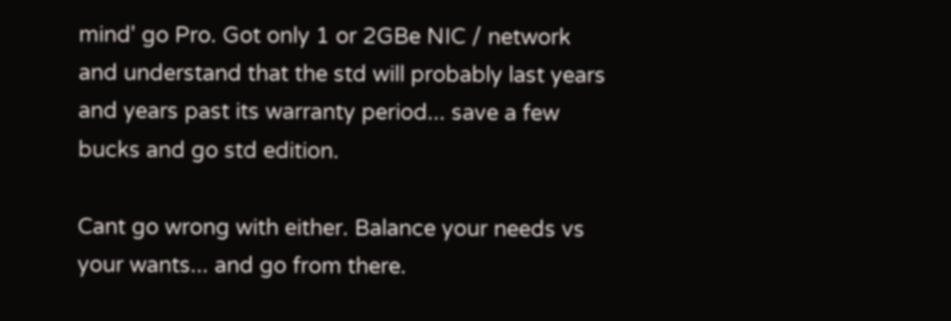mind' go Pro. Got only 1 or 2GBe NIC / network and understand that the std will probably last years and years past its warranty period... save a few bucks and go std edition.

Cant go wrong with either. Balance your needs vs your wants... and go from there.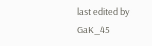last edited by GaK_45